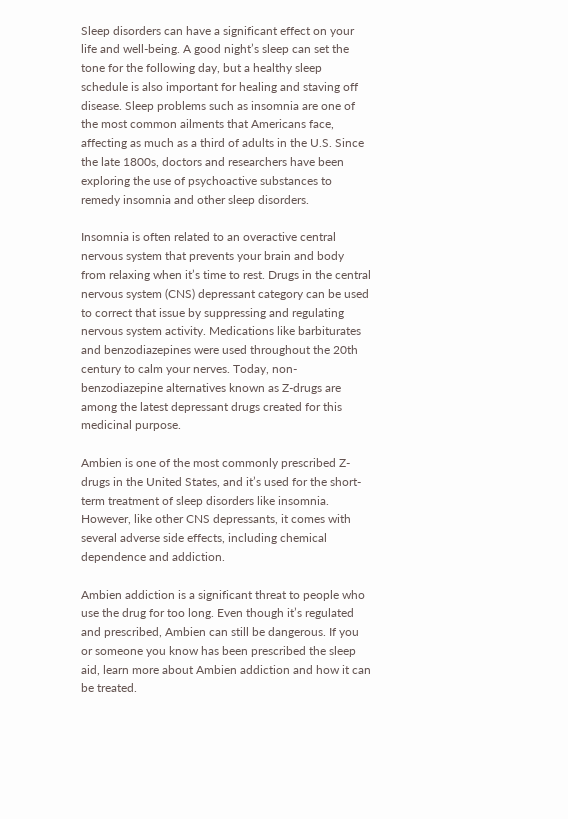Sleep disorders can have a significant effect on your life and well-being. A good night’s sleep can set the tone for the following day, but a healthy sleep schedule is also important for healing and staving off disease. Sleep problems such as insomnia are one of the most common ailments that Americans face, affecting as much as a third of adults in the U.S. Since the late 1800s, doctors and researchers have been exploring the use of psychoactive substances to remedy insomnia and other sleep disorders.

Insomnia is often related to an overactive central nervous system that prevents your brain and body from relaxing when it’s time to rest. Drugs in the central nervous system (CNS) depressant category can be used to correct that issue by suppressing and regulating nervous system activity. Medications like barbiturates and benzodiazepines were used throughout the 20th century to calm your nerves. Today, non-benzodiazepine alternatives known as Z-drugs are among the latest depressant drugs created for this medicinal purpose.

Ambien is one of the most commonly prescribed Z-drugs in the United States, and it’s used for the short-term treatment of sleep disorders like insomnia. However, like other CNS depressants, it comes with several adverse side effects, including chemical dependence and addiction.

Ambien addiction is a significant threat to people who use the drug for too long. Even though it’s regulated and prescribed, Ambien can still be dangerous. If you or someone you know has been prescribed the sleep aid, learn more about Ambien addiction and how it can be treated.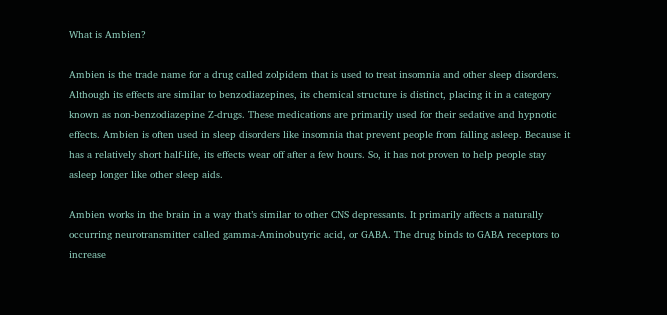What is Ambien?

Ambien is the trade name for a drug called zolpidem that is used to treat insomnia and other sleep disorders. Although its effects are similar to benzodiazepines, its chemical structure is distinct, placing it in a category known as non-benzodiazepine Z-drugs. These medications are primarily used for their sedative and hypnotic effects. Ambien is often used in sleep disorders like insomnia that prevent people from falling asleep. Because it has a relatively short half-life, its effects wear off after a few hours. So, it has not proven to help people stay asleep longer like other sleep aids.

Ambien works in the brain in a way that’s similar to other CNS depressants. It primarily affects a naturally occurring neurotransmitter called gamma-Aminobutyric acid, or GABA. The drug binds to GABA receptors to increase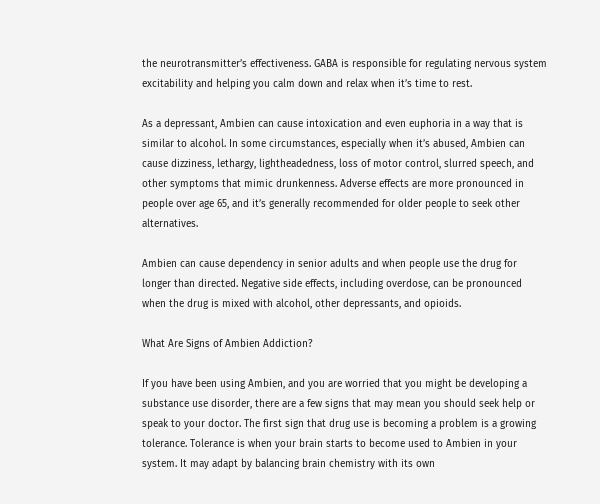the neurotransmitter’s effectiveness. GABA is responsible for regulating nervous system excitability and helping you calm down and relax when it’s time to rest.

As a depressant, Ambien can cause intoxication and even euphoria in a way that is similar to alcohol. In some circumstances, especially when it’s abused, Ambien can cause dizziness, lethargy, lightheadedness, loss of motor control, slurred speech, and other symptoms that mimic drunkenness. Adverse effects are more pronounced in people over age 65, and it’s generally recommended for older people to seek other alternatives.

Ambien can cause dependency in senior adults and when people use the drug for longer than directed. Negative side effects, including overdose, can be pronounced when the drug is mixed with alcohol, other depressants, and opioids.

What Are Signs of Ambien Addiction?

If you have been using Ambien, and you are worried that you might be developing a substance use disorder, there are a few signs that may mean you should seek help or speak to your doctor. The first sign that drug use is becoming a problem is a growing tolerance. Tolerance is when your brain starts to become used to Ambien in your system. It may adapt by balancing brain chemistry with its own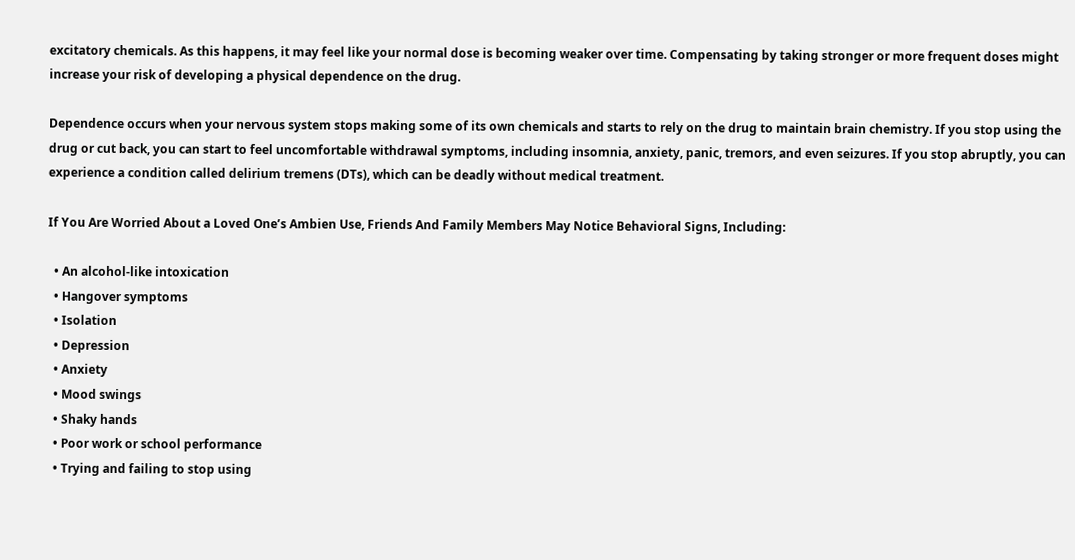excitatory chemicals. As this happens, it may feel like your normal dose is becoming weaker over time. Compensating by taking stronger or more frequent doses might increase your risk of developing a physical dependence on the drug.

Dependence occurs when your nervous system stops making some of its own chemicals and starts to rely on the drug to maintain brain chemistry. If you stop using the drug or cut back, you can start to feel uncomfortable withdrawal symptoms, including insomnia, anxiety, panic, tremors, and even seizures. If you stop abruptly, you can experience a condition called delirium tremens (DTs), which can be deadly without medical treatment.

If You Are Worried About a Loved One’s Ambien Use, Friends And Family Members May Notice Behavioral Signs, Including:

  • An alcohol-like intoxication
  • Hangover symptoms
  • Isolation
  • Depression
  • Anxiety
  • Mood swings
  • Shaky hands
  • Poor work or school performance
  • Trying and failing to stop using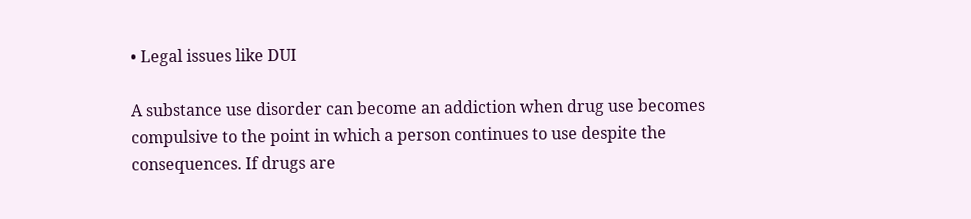• Legal issues like DUI

A substance use disorder can become an addiction when drug use becomes compulsive to the point in which a person continues to use despite the consequences. If drugs are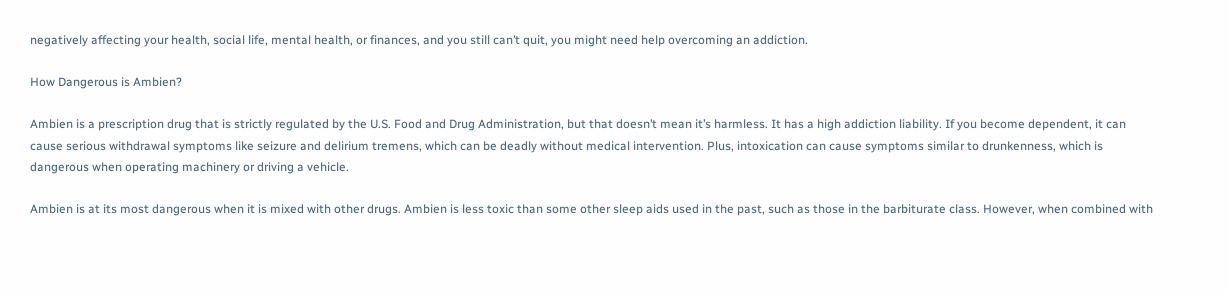negatively affecting your health, social life, mental health, or finances, and you still can’t quit, you might need help overcoming an addiction.

How Dangerous is Ambien?

Ambien is a prescription drug that is strictly regulated by the U.S. Food and Drug Administration, but that doesn’t mean it’s harmless. It has a high addiction liability. If you become dependent, it can cause serious withdrawal symptoms like seizure and delirium tremens, which can be deadly without medical intervention. Plus, intoxication can cause symptoms similar to drunkenness, which is dangerous when operating machinery or driving a vehicle.

Ambien is at its most dangerous when it is mixed with other drugs. Ambien is less toxic than some other sleep aids used in the past, such as those in the barbiturate class. However, when combined with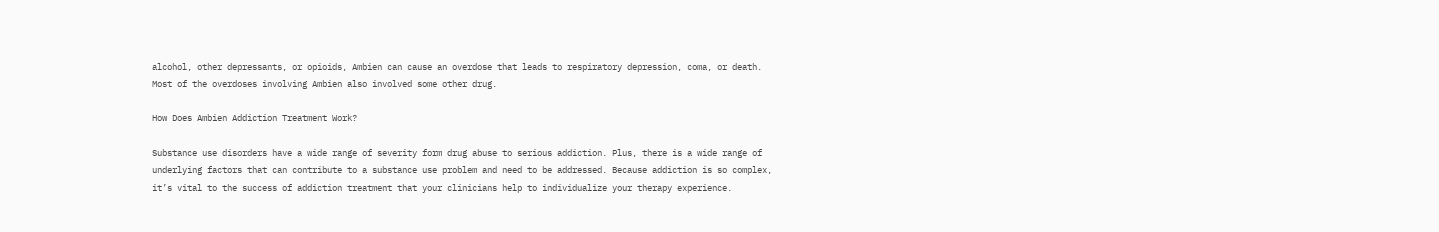alcohol, other depressants, or opioids, Ambien can cause an overdose that leads to respiratory depression, coma, or death. Most of the overdoses involving Ambien also involved some other drug.

How Does Ambien Addiction Treatment Work?

Substance use disorders have a wide range of severity form drug abuse to serious addiction. Plus, there is a wide range of underlying factors that can contribute to a substance use problem and need to be addressed. Because addiction is so complex, it’s vital to the success of addiction treatment that your clinicians help to individualize your therapy experience.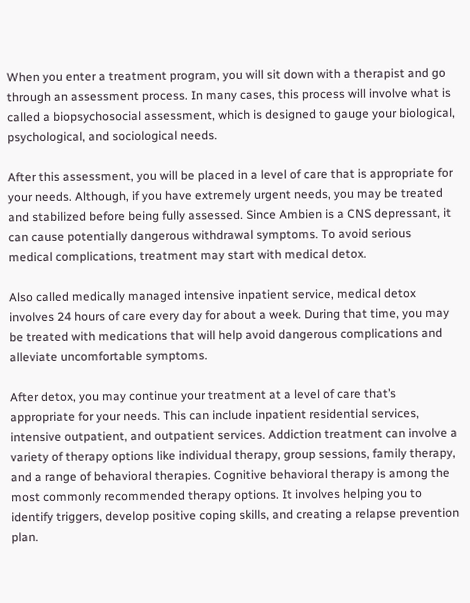When you enter a treatment program, you will sit down with a therapist and go through an assessment process. In many cases, this process will involve what is called a biopsychosocial assessment, which is designed to gauge your biological, psychological, and sociological needs.

After this assessment, you will be placed in a level of care that is appropriate for your needs. Although, if you have extremely urgent needs, you may be treated and stabilized before being fully assessed. Since Ambien is a CNS depressant, it can cause potentially dangerous withdrawal symptoms. To avoid serious medical complications, treatment may start with medical detox.

Also called medically managed intensive inpatient service, medical detox involves 24 hours of care every day for about a week. During that time, you may be treated with medications that will help avoid dangerous complications and alleviate uncomfortable symptoms.

After detox, you may continue your treatment at a level of care that’s appropriate for your needs. This can include inpatient residential services, intensive outpatient, and outpatient services. Addiction treatment can involve a variety of therapy options like individual therapy, group sessions, family therapy, and a range of behavioral therapies. Cognitive behavioral therapy is among the most commonly recommended therapy options. It involves helping you to identify triggers, develop positive coping skills, and creating a relapse prevention plan.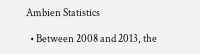Ambien Statistics

  • Between 2008 and 2013, the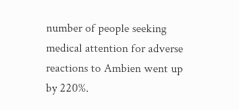number of people seeking medical attention for adverse reactions to Ambien went up by 220%.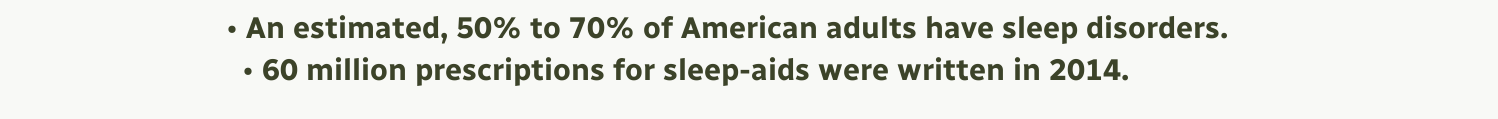• An estimated, 50% to 70% of American adults have sleep disorders.
  • 60 million prescriptions for sleep-aids were written in 2014.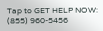Tap to GET HELP NOW: (855) 960-5456